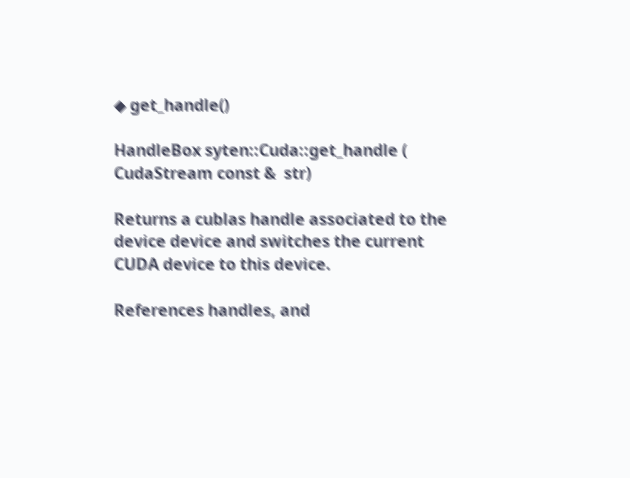◆ get_handle()

HandleBox syten::Cuda::get_handle ( CudaStream const &  str)

Returns a cublas handle associated to the device device and switches the current CUDA device to this device.

References handles, and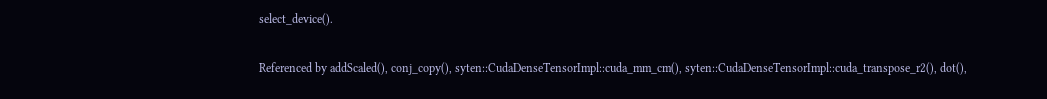select_device().

Referenced by addScaled(), conj_copy(), syten::CudaDenseTensorImpl::cuda_mm_cm(), syten::CudaDenseTensorImpl::cuda_transpose_r2(), dot(),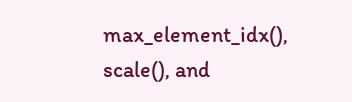max_element_idx(), scale(), and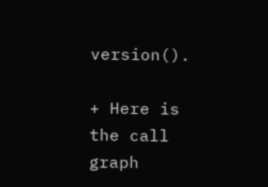version().

+ Here is the call graph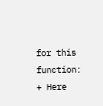for this function:
+ Here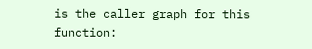is the caller graph for this function: